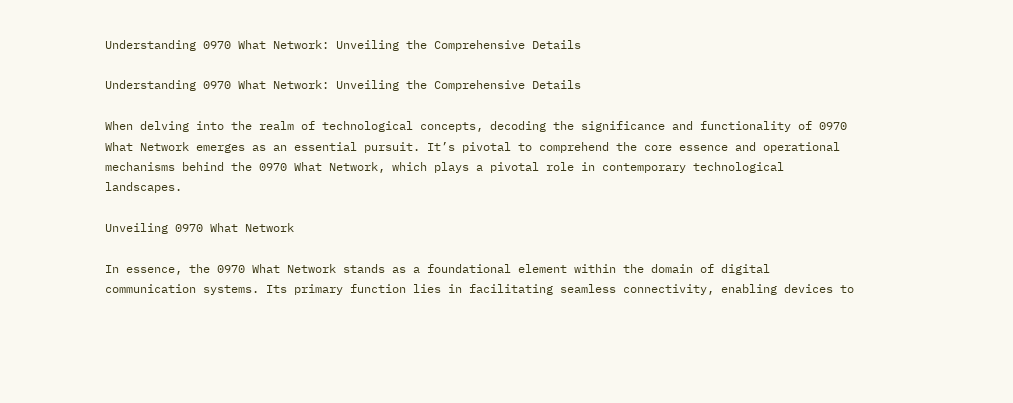Understanding 0970 What Network: Unveiling the Comprehensive Details

Understanding 0970 What Network: Unveiling the Comprehensive Details

When delving into the realm of technological concepts, decoding the significance and functionality of 0970 What Network emerges as an essential pursuit. It’s pivotal to comprehend the core essence and operational mechanisms behind the 0970 What Network, which plays a pivotal role in contemporary technological landscapes.

Unveiling 0970 What Network

In essence, the 0970 What Network stands as a foundational element within the domain of digital communication systems. Its primary function lies in facilitating seamless connectivity, enabling devices to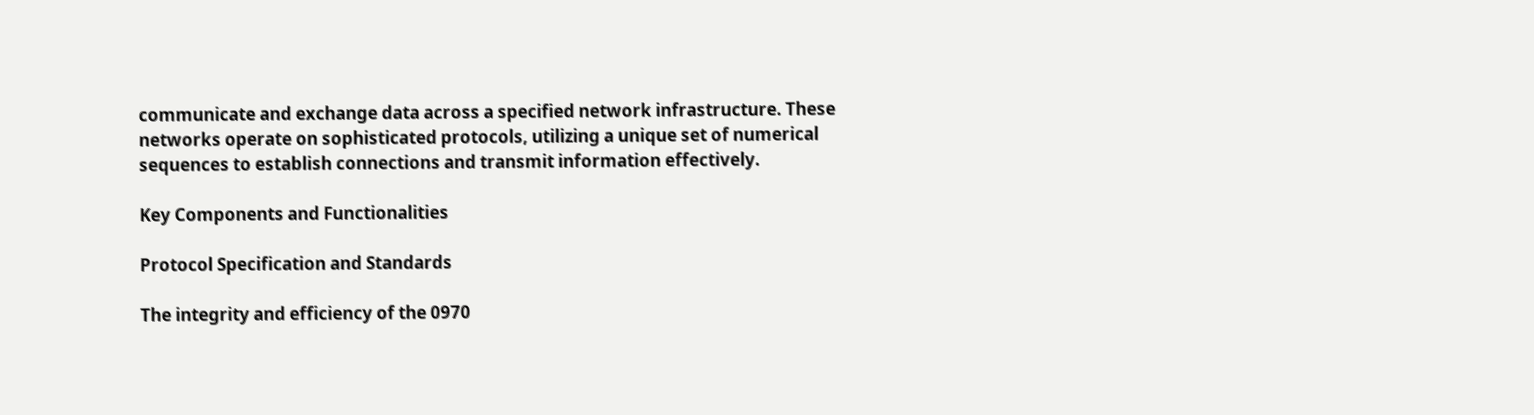communicate and exchange data across a specified network infrastructure. These networks operate on sophisticated protocols, utilizing a unique set of numerical sequences to establish connections and transmit information effectively.

Key Components and Functionalities

Protocol Specification and Standards

The integrity and efficiency of the 0970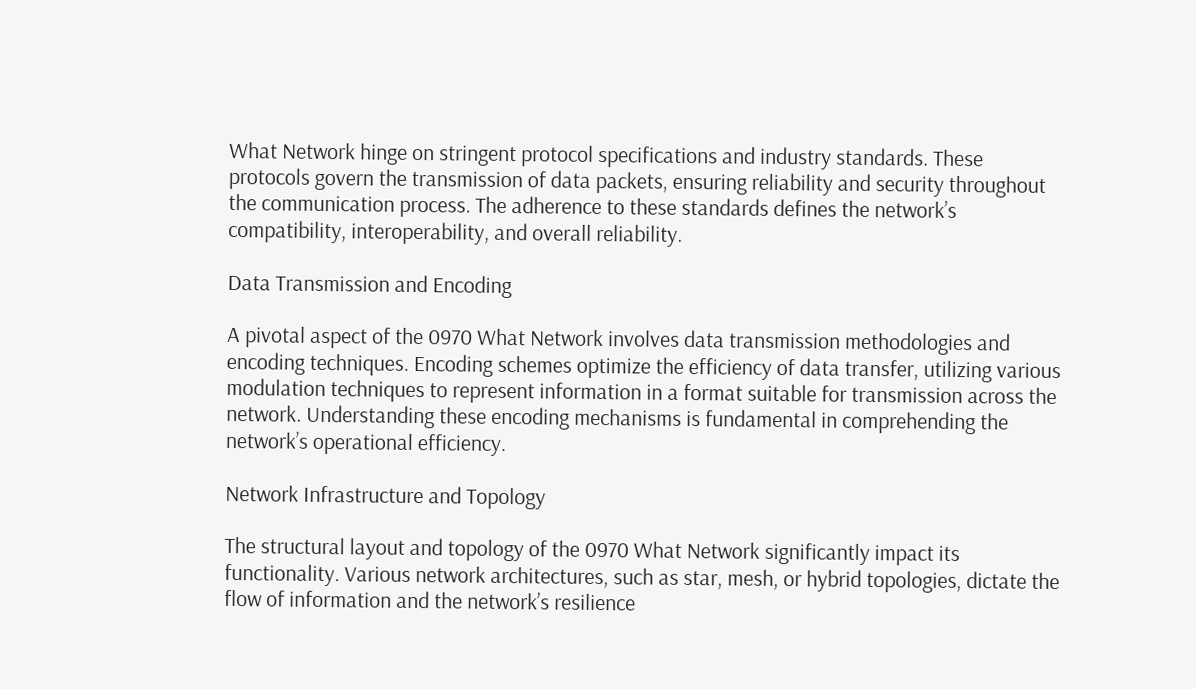What Network hinge on stringent protocol specifications and industry standards. These protocols govern the transmission of data packets, ensuring reliability and security throughout the communication process. The adherence to these standards defines the network’s compatibility, interoperability, and overall reliability.

Data Transmission and Encoding

A pivotal aspect of the 0970 What Network involves data transmission methodologies and encoding techniques. Encoding schemes optimize the efficiency of data transfer, utilizing various modulation techniques to represent information in a format suitable for transmission across the network. Understanding these encoding mechanisms is fundamental in comprehending the network’s operational efficiency.

Network Infrastructure and Topology

The structural layout and topology of the 0970 What Network significantly impact its functionality. Various network architectures, such as star, mesh, or hybrid topologies, dictate the flow of information and the network’s resilience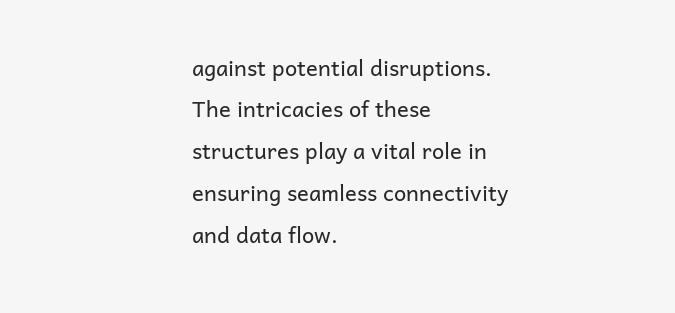against potential disruptions. The intricacies of these structures play a vital role in ensuring seamless connectivity and data flow.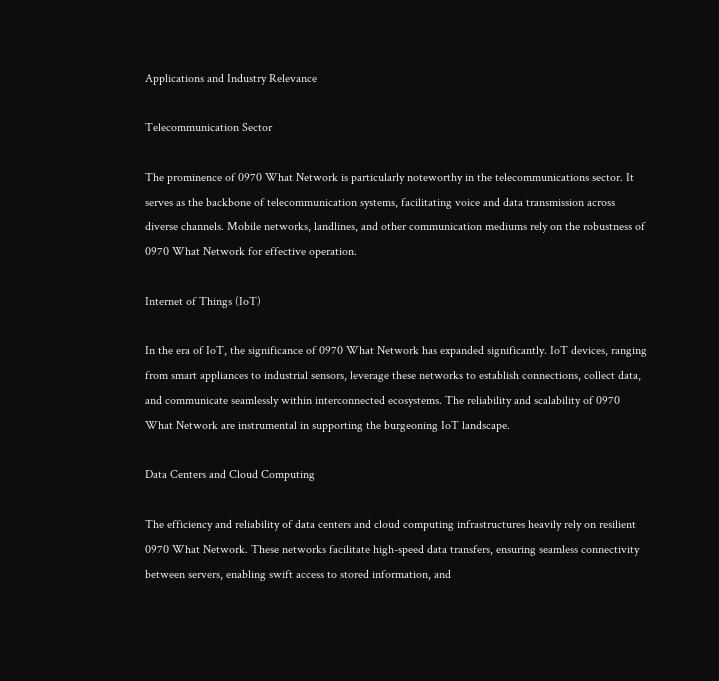Applications and Industry Relevance

Telecommunication Sector

The prominence of 0970 What Network is particularly noteworthy in the telecommunications sector. It serves as the backbone of telecommunication systems, facilitating voice and data transmission across diverse channels. Mobile networks, landlines, and other communication mediums rely on the robustness of 0970 What Network for effective operation.

Internet of Things (IoT)

In the era of IoT, the significance of 0970 What Network has expanded significantly. IoT devices, ranging from smart appliances to industrial sensors, leverage these networks to establish connections, collect data, and communicate seamlessly within interconnected ecosystems. The reliability and scalability of 0970 What Network are instrumental in supporting the burgeoning IoT landscape.

Data Centers and Cloud Computing

The efficiency and reliability of data centers and cloud computing infrastructures heavily rely on resilient 0970 What Network. These networks facilitate high-speed data transfers, ensuring seamless connectivity between servers, enabling swift access to stored information, and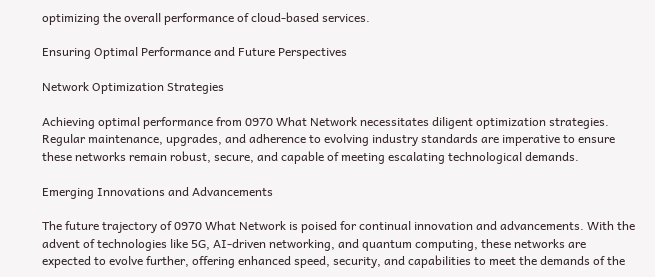optimizing the overall performance of cloud-based services.

Ensuring Optimal Performance and Future Perspectives

Network Optimization Strategies

Achieving optimal performance from 0970 What Network necessitates diligent optimization strategies. Regular maintenance, upgrades, and adherence to evolving industry standards are imperative to ensure these networks remain robust, secure, and capable of meeting escalating technological demands.

Emerging Innovations and Advancements

The future trajectory of 0970 What Network is poised for continual innovation and advancements. With the advent of technologies like 5G, AI-driven networking, and quantum computing, these networks are expected to evolve further, offering enhanced speed, security, and capabilities to meet the demands of the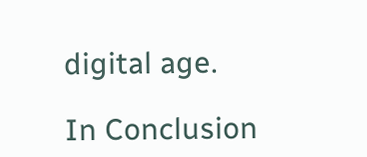digital age.

In Conclusion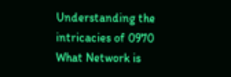Understanding the intricacies of 0970 What Network is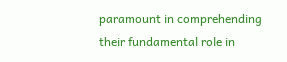paramount in comprehending their fundamental role in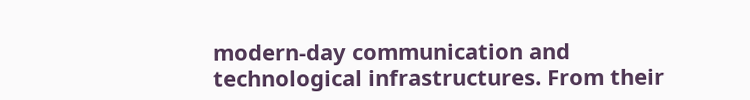modern-day communication and technological infrastructures. From their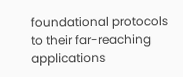foundational protocols to their far-reaching applications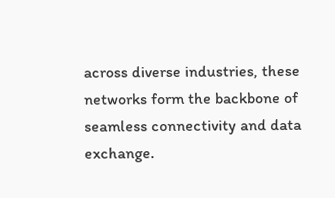across diverse industries, these networks form the backbone of seamless connectivity and data exchange.